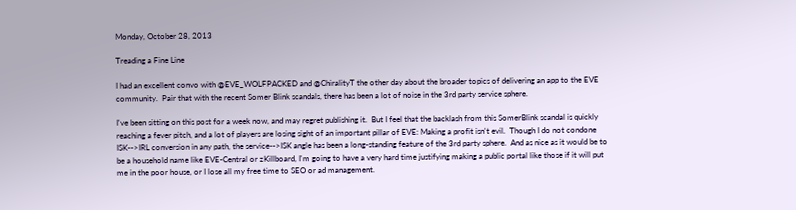Monday, October 28, 2013

Treading a Fine Line

I had an excellent convo with @EVE_WOLFPACKED and @ChiralityT the other day about the broader topics of delivering an app to the EVE community.  Pair that with the recent Somer Blink scandals, there has been a lot of noise in the 3rd party service sphere.

I've been sitting on this post for a week now, and may regret publishing it.  But I feel that the backlash from this SomerBlink scandal is quickly reaching a fever pitch, and a lot of players are losing sight of an important pillar of EVE: Making a profit isn't evil.  Though I do not condone ISK-->IRL conversion in any path, the service-->ISK angle has been a long-standing feature of the 3rd party sphere.  And as nice as it would be to be a household name like EVE-Central or zKillboard, I'm going to have a very hard time justifying making a public portal like those if it will put me in the poor house, or I lose all my free time to SEO or ad management.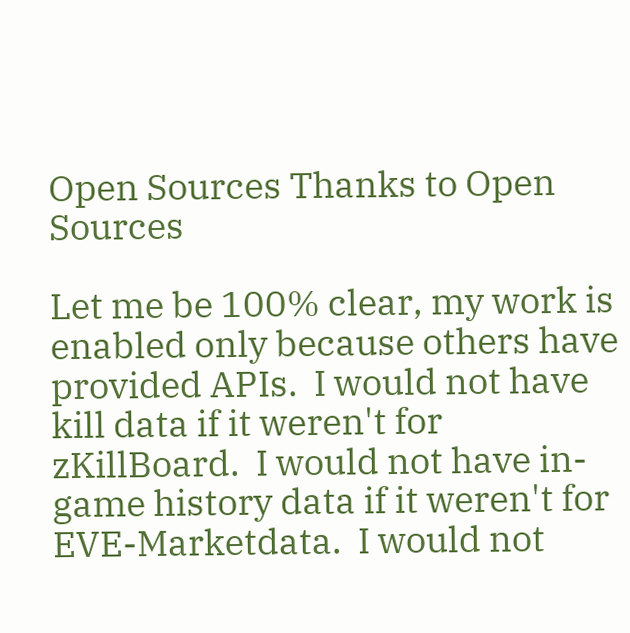Open Sources Thanks to Open Sources

Let me be 100% clear, my work is enabled only because others have provided APIs.  I would not have kill data if it weren't for zKillBoard.  I would not have in-game history data if it weren't for EVE-Marketdata.  I would not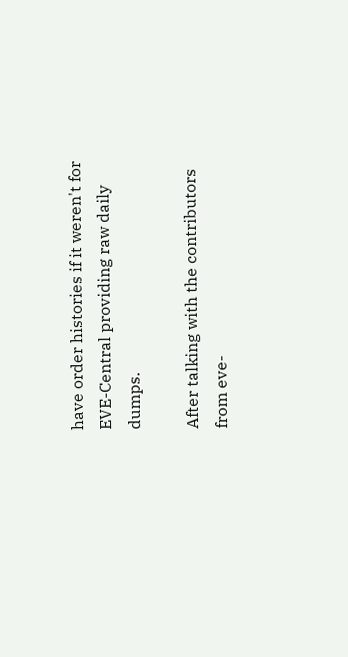have order histories if it weren't for EVE-Central providing raw daily dumps.

After talking with the contributors from eve-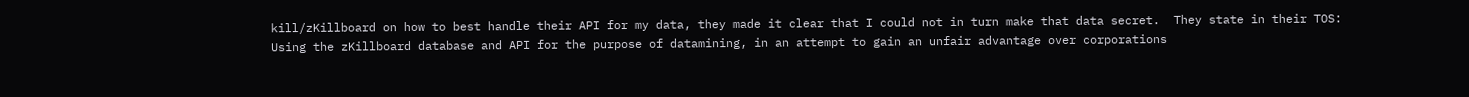kill/zKillboard on how to best handle their API for my data, they made it clear that I could not in turn make that data secret.  They state in their TOS:
Using the zKillboard database and API for the purpose of datamining, in an attempt to gain an unfair advantage over corporations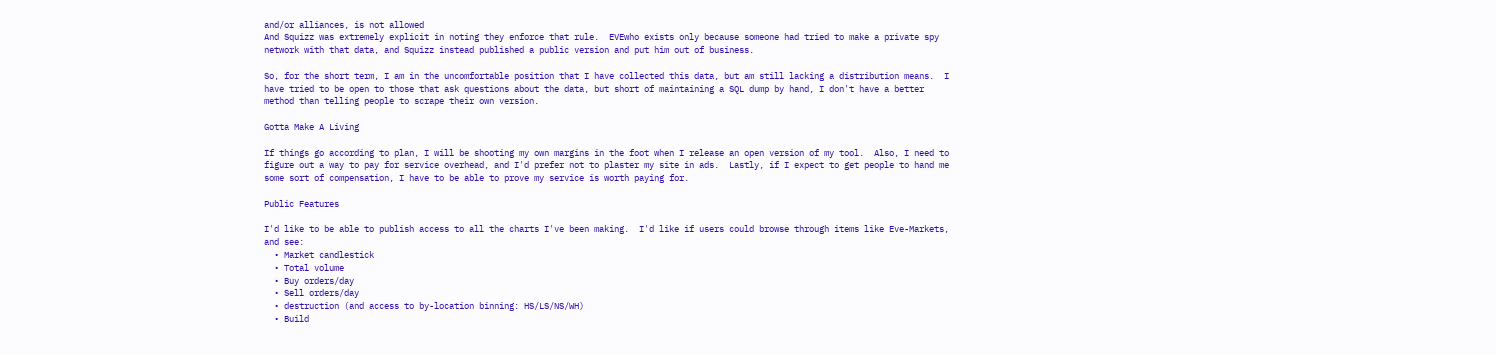and/or alliances, is not allowed
And Squizz was extremely explicit in noting they enforce that rule.  EVEwho exists only because someone had tried to make a private spy network with that data, and Squizz instead published a public version and put him out of business.

So, for the short term, I am in the uncomfortable position that I have collected this data, but am still lacking a distribution means.  I have tried to be open to those that ask questions about the data, but short of maintaining a SQL dump by hand, I don't have a better method than telling people to scrape their own version.

Gotta Make A Living

If things go according to plan, I will be shooting my own margins in the foot when I release an open version of my tool.  Also, I need to figure out a way to pay for service overhead, and I'd prefer not to plaster my site in ads.  Lastly, if I expect to get people to hand me some sort of compensation, I have to be able to prove my service is worth paying for.

Public Features

I'd like to be able to publish access to all the charts I've been making.  I'd like if users could browse through items like Eve-Markets, and see:
  • Market candlestick
  • Total volume
  • Buy orders/day
  • Sell orders/day
  • destruction (and access to by-location binning: HS/LS/NS/WH)
  • Build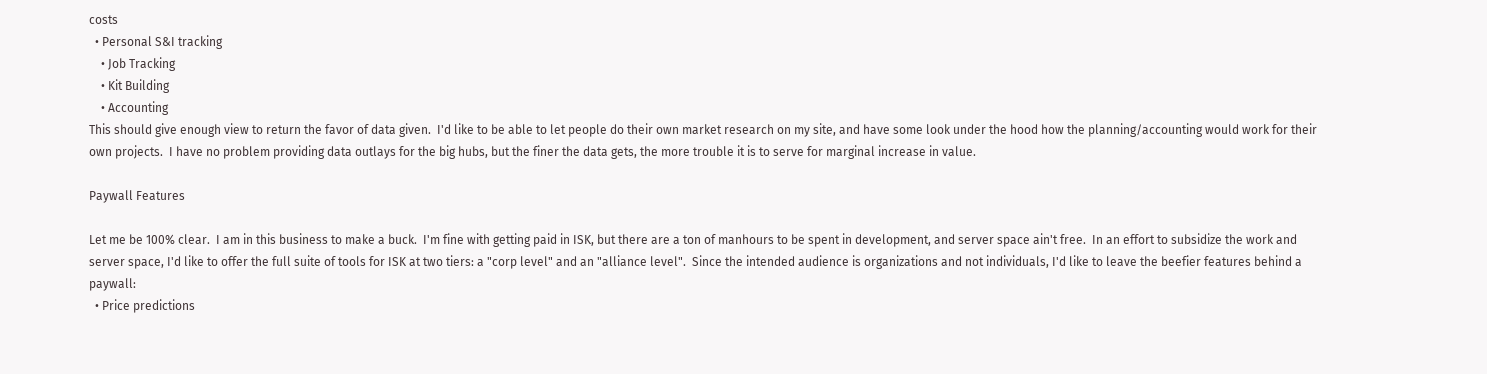costs
  • Personal S&I tracking
    • Job Tracking
    • Kit Building
    • Accounting
This should give enough view to return the favor of data given.  I'd like to be able to let people do their own market research on my site, and have some look under the hood how the planning/accounting would work for their own projects.  I have no problem providing data outlays for the big hubs, but the finer the data gets, the more trouble it is to serve for marginal increase in value.

Paywall Features

Let me be 100% clear.  I am in this business to make a buck.  I'm fine with getting paid in ISK, but there are a ton of manhours to be spent in development, and server space ain't free.  In an effort to subsidize the work and server space, I'd like to offer the full suite of tools for ISK at two tiers: a "corp level" and an "alliance level".  Since the intended audience is organizations and not individuals, I'd like to leave the beefier features behind a paywall:
  • Price predictions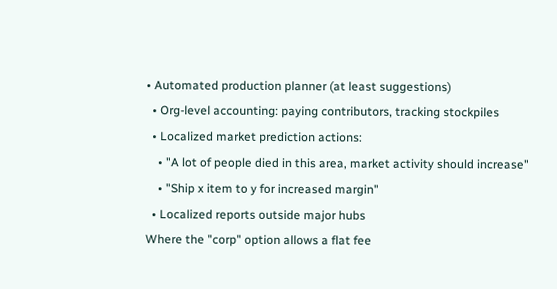• Automated production planner (at least suggestions)
  • Org-level accounting: paying contributors, tracking stockpiles
  • Localized market prediction actions:
    • "A lot of people died in this area, market activity should increase"
    • "Ship x item to y for increased margin"
  • Localized reports outside major hubs
Where the "corp" option allows a flat fee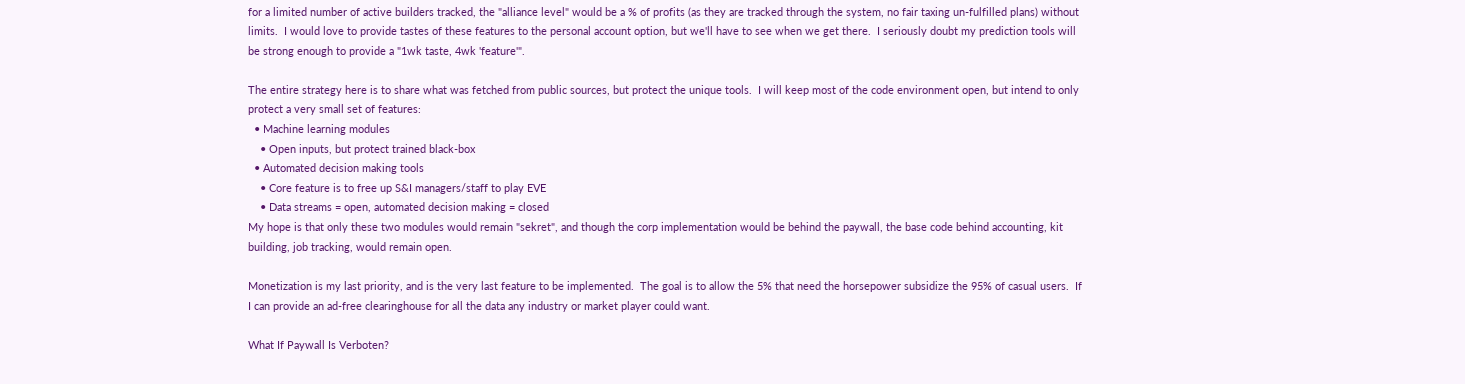for a limited number of active builders tracked, the "alliance level" would be a % of profits (as they are tracked through the system, no fair taxing un-fulfilled plans) without limits.  I would love to provide tastes of these features to the personal account option, but we'll have to see when we get there.  I seriously doubt my prediction tools will be strong enough to provide a "1wk taste, 4wk 'feature'".

The entire strategy here is to share what was fetched from public sources, but protect the unique tools.  I will keep most of the code environment open, but intend to only protect a very small set of features:
  • Machine learning modules
    • Open inputs, but protect trained black-box
  • Automated decision making tools
    • Core feature is to free up S&I managers/staff to play EVE
    • Data streams = open, automated decision making = closed
My hope is that only these two modules would remain "sekret", and though the corp implementation would be behind the paywall, the base code behind accounting, kit building, job tracking, would remain open.

Monetization is my last priority, and is the very last feature to be implemented.  The goal is to allow the 5% that need the horsepower subsidize the 95% of casual users.  If I can provide an ad-free clearinghouse for all the data any industry or market player could want.

What If Paywall Is Verboten?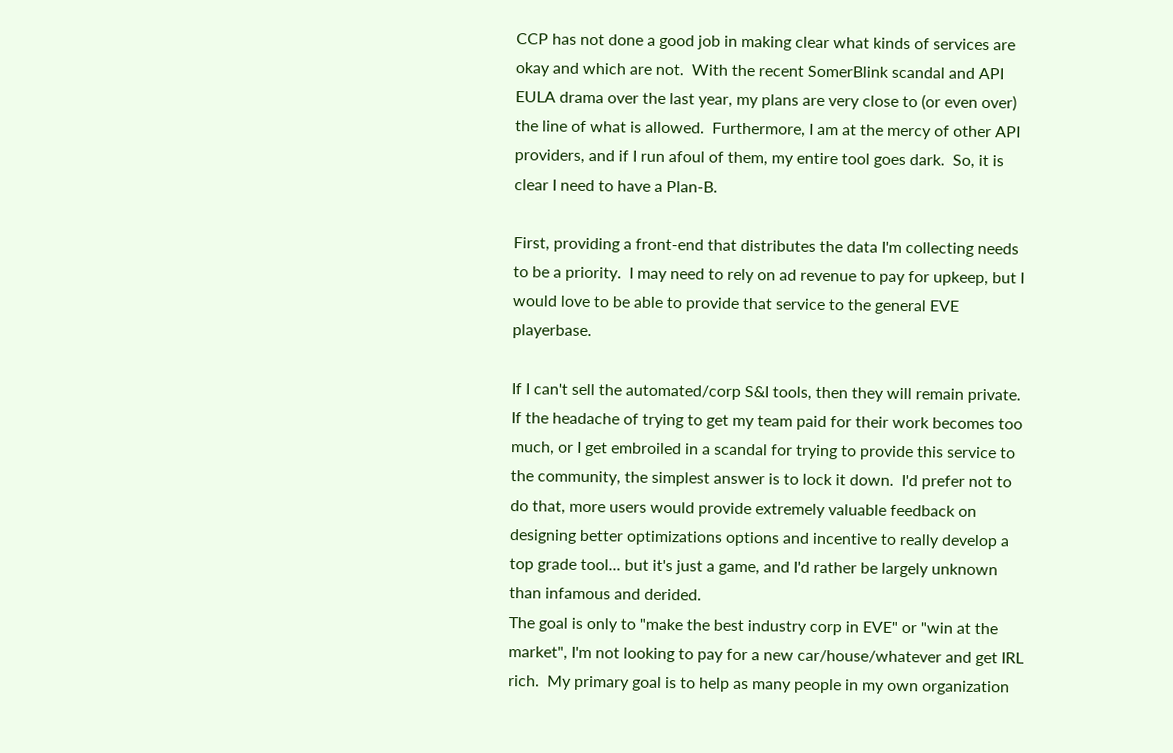CCP has not done a good job in making clear what kinds of services are okay and which are not.  With the recent SomerBlink scandal and API EULA drama over the last year, my plans are very close to (or even over) the line of what is allowed.  Furthermore, I am at the mercy of other API providers, and if I run afoul of them, my entire tool goes dark.  So, it is clear I need to have a Plan-B.

First, providing a front-end that distributes the data I'm collecting needs to be a priority.  I may need to rely on ad revenue to pay for upkeep, but I would love to be able to provide that service to the general EVE playerbase.

If I can't sell the automated/corp S&I tools, then they will remain private.  If the headache of trying to get my team paid for their work becomes too much, or I get embroiled in a scandal for trying to provide this service to the community, the simplest answer is to lock it down.  I'd prefer not to do that, more users would provide extremely valuable feedback on designing better optimizations options and incentive to really develop a top grade tool... but it's just a game, and I'd rather be largely unknown than infamous and derided.
The goal is only to "make the best industry corp in EVE" or "win at the market", I'm not looking to pay for a new car/house/whatever and get IRL rich.  My primary goal is to help as many people in my own organization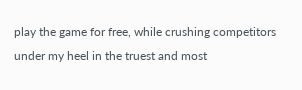play the game for free, while crushing competitors under my heel in the truest and most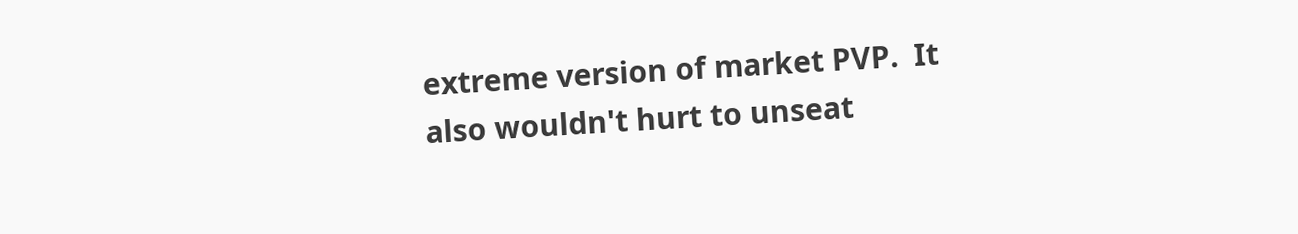extreme version of market PVP.  It also wouldn't hurt to unseat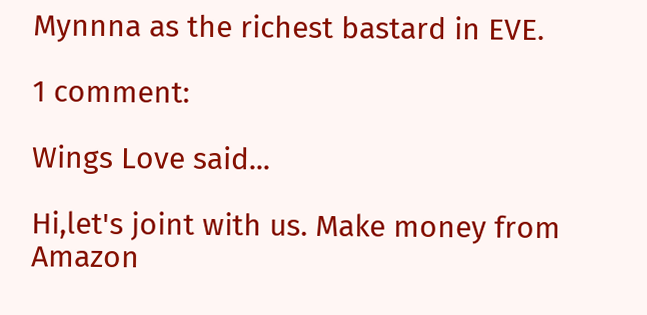Mynnna as the richest bastard in EVE.

1 comment:

Wings Love said...

Hi,let's joint with us. Make money from Amazon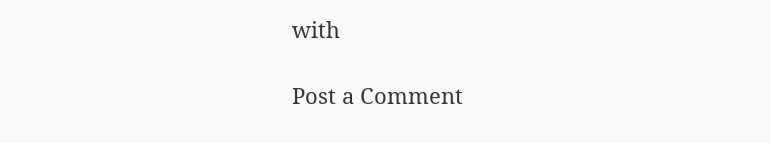with

Post a Comment